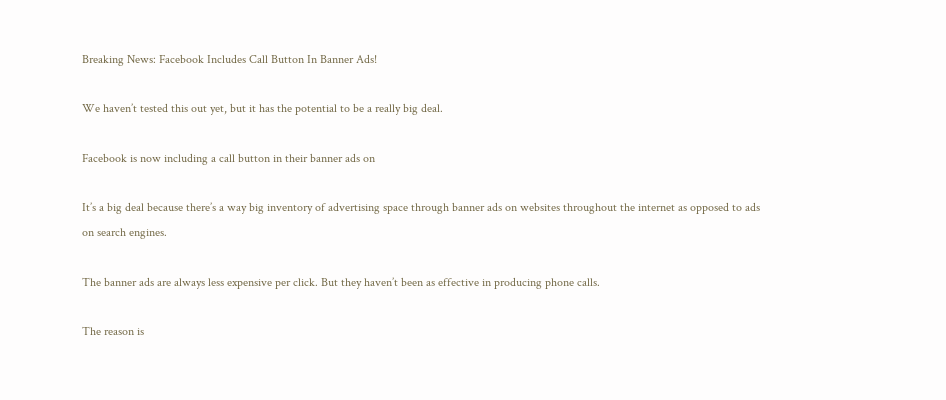Breaking News: Facebook Includes Call Button In Banner Ads!

We haven’t tested this out yet, but it has the potential to be a really big deal.

Facebook is now including a call button in their banner ads on

It’s a big deal because there’s a way big inventory of advertising space through banner ads on websites throughout the internet as opposed to ads on search engines.

The banner ads are always less expensive per click. But they haven’t been as effective in producing phone calls.

The reason is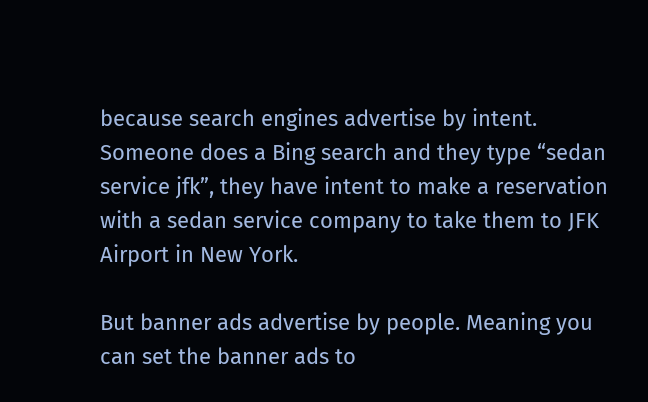because search engines advertise by intent. Someone does a Bing search and they type “sedan service jfk”, they have intent to make a reservation with a sedan service company to take them to JFK Airport in New York.

But banner ads advertise by people. Meaning you can set the banner ads to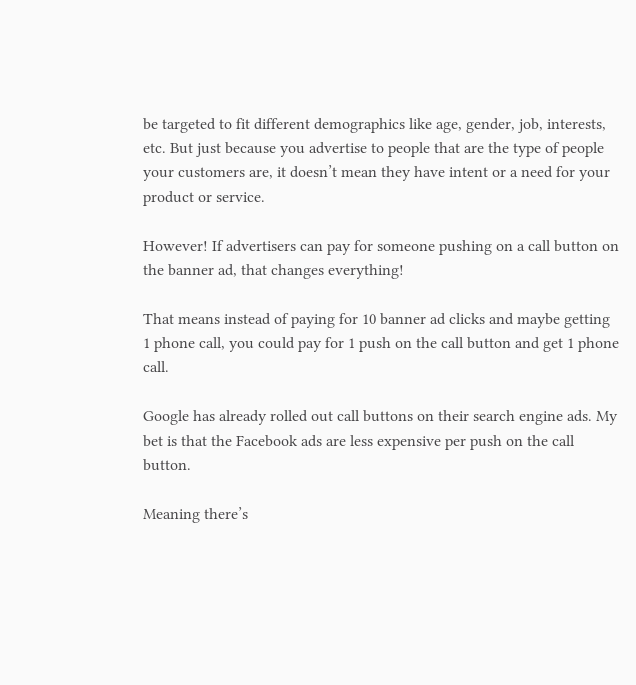be targeted to fit different demographics like age, gender, job, interests, etc. But just because you advertise to people that are the type of people your customers are, it doesn’t mean they have intent or a need for your product or service.

However! If advertisers can pay for someone pushing on a call button on the banner ad, that changes everything!

That means instead of paying for 10 banner ad clicks and maybe getting 1 phone call, you could pay for 1 push on the call button and get 1 phone call.

Google has already rolled out call buttons on their search engine ads. My bet is that the Facebook ads are less expensive per push on the call button.

Meaning there’s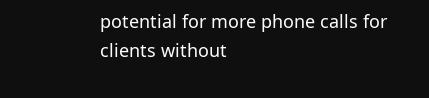potential for more phone calls for clients without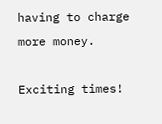having to charge more money.

Exciting times!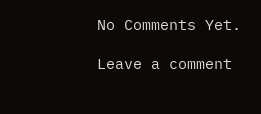No Comments Yet.

Leave a comment